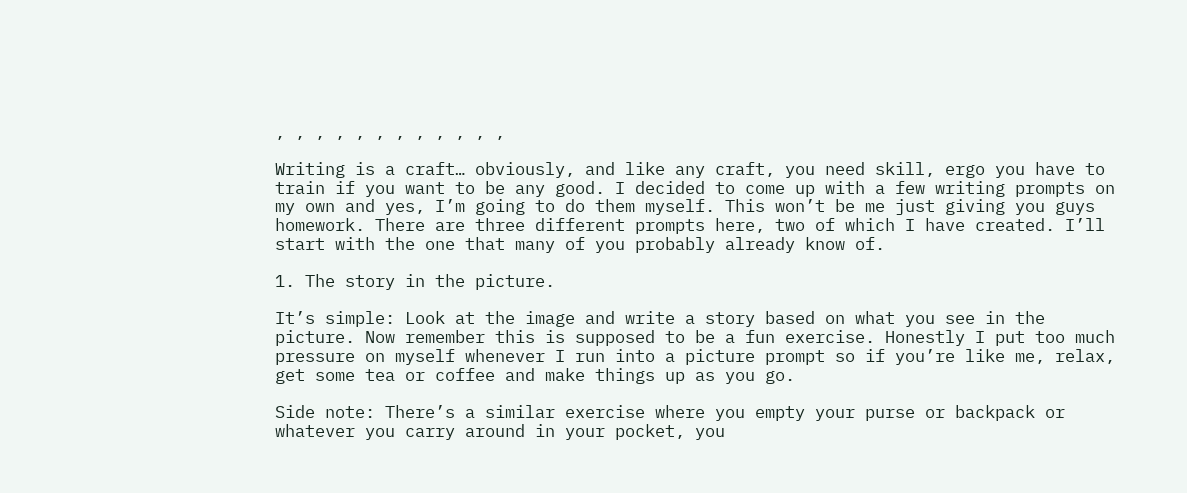, , , , , , , , , , , ,

Writing is a craft… obviously, and like any craft, you need skill, ergo you have to train if you want to be any good. I decided to come up with a few writing prompts on my own and yes, I’m going to do them myself. This won’t be me just giving you guys homework. There are three different prompts here, two of which I have created. I’ll start with the one that many of you probably already know of.

1. The story in the picture.

It’s simple: Look at the image and write a story based on what you see in the picture. Now remember this is supposed to be a fun exercise. Honestly I put too much pressure on myself whenever I run into a picture prompt so if you’re like me, relax, get some tea or coffee and make things up as you go.

Side note: There’s a similar exercise where you empty your purse or backpack or whatever you carry around in your pocket, you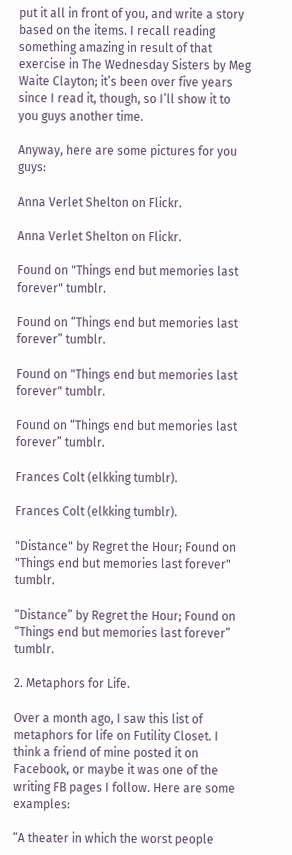put it all in front of you, and write a story based on the items. I recall reading something amazing in result of that exercise in The Wednesday Sisters by Meg Waite Clayton; it’s been over five years since I read it, though, so I’ll show it to you guys another time.

Anyway, here are some pictures for you guys:

Anna Verlet Shelton on Flickr.

Anna Verlet Shelton on Flickr.

Found on "Things end but memories last forever" tumblr.

Found on “Things end but memories last forever” tumblr.

Found on "Things end but memories last forever" tumblr.

Found on “Things end but memories last forever” tumblr.

Frances Colt (elkking tumblr).

Frances Colt (elkking tumblr).

"Distance" by Regret the Hour; Found on "Things end but memories last forever" tumblr.

“Distance” by Regret the Hour; Found on “Things end but memories last forever” tumblr.

2. Metaphors for Life.

Over a month ago, I saw this list of metaphors for life on Futility Closet. I think a friend of mine posted it on Facebook, or maybe it was one of the writing FB pages I follow. Here are some examples:

“A theater in which the worst people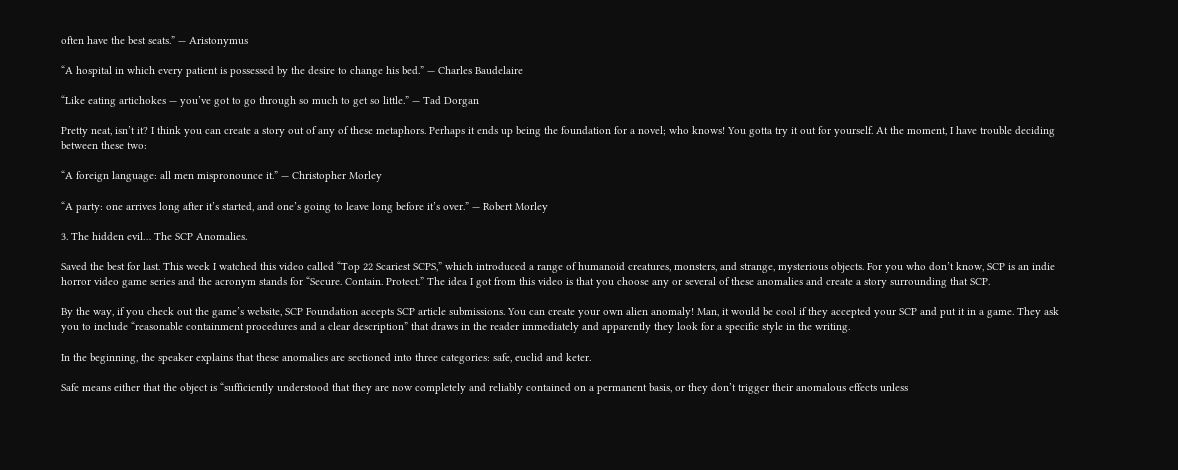often have the best seats.” — Aristonymus

“A hospital in which every patient is possessed by the desire to change his bed.” — Charles Baudelaire

“Like eating artichokes — you’ve got to go through so much to get so little.” — Tad Dorgan

Pretty neat, isn’t it? I think you can create a story out of any of these metaphors. Perhaps it ends up being the foundation for a novel; who knows! You gotta try it out for yourself. At the moment, I have trouble deciding between these two:

“A foreign language: all men mispronounce it.” — Christopher Morley

“A party: one arrives long after it’s started, and one’s going to leave long before it’s over.” — Robert Morley

3. The hidden evil… The SCP Anomalies.

Saved the best for last. This week I watched this video called “Top 22 Scariest SCPS,” which introduced a range of humanoid creatures, monsters, and strange, mysterious objects. For you who don’t know, SCP is an indie horror video game series and the acronym stands for “Secure. Contain. Protect.” The idea I got from this video is that you choose any or several of these anomalies and create a story surrounding that SCP.

By the way, if you check out the game’s website, SCP Foundation accepts SCP article submissions. You can create your own alien anomaly! Man, it would be cool if they accepted your SCP and put it in a game. They ask you to include “reasonable containment procedures and a clear description” that draws in the reader immediately and apparently they look for a specific style in the writing.

In the beginning, the speaker explains that these anomalies are sectioned into three categories: safe, euclid and keter.

Safe means either that the object is “sufficiently understood that they are now completely and reliably contained on a permanent basis, or they don’t trigger their anomalous effects unless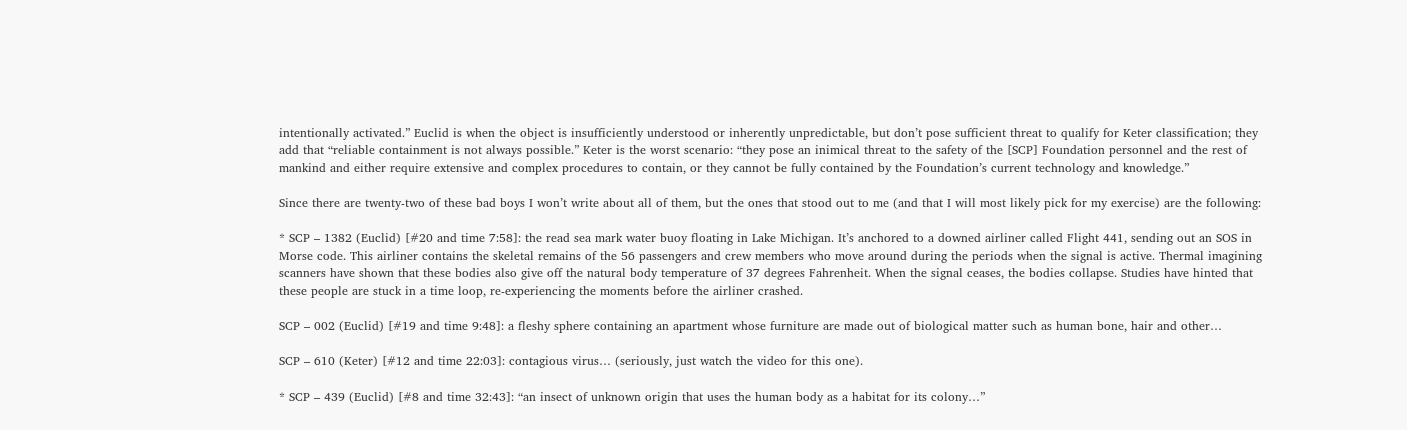intentionally activated.” Euclid is when the object is insufficiently understood or inherently unpredictable, but don’t pose sufficient threat to qualify for Keter classification; they add that “reliable containment is not always possible.” Keter is the worst scenario: “they pose an inimical threat to the safety of the [SCP] Foundation personnel and the rest of mankind and either require extensive and complex procedures to contain, or they cannot be fully contained by the Foundation’s current technology and knowledge.”

Since there are twenty-two of these bad boys I won’t write about all of them, but the ones that stood out to me (and that I will most likely pick for my exercise) are the following:

* SCP – 1382 (Euclid) [#20 and time 7:58]: the read sea mark water buoy floating in Lake Michigan. It’s anchored to a downed airliner called Flight 441, sending out an SOS in Morse code. This airliner contains the skeletal remains of the 56 passengers and crew members who move around during the periods when the signal is active. Thermal imagining scanners have shown that these bodies also give off the natural body temperature of 37 degrees Fahrenheit. When the signal ceases, the bodies collapse. Studies have hinted that these people are stuck in a time loop, re-experiencing the moments before the airliner crashed.

SCP – 002 (Euclid) [#19 and time 9:48]: a fleshy sphere containing an apartment whose furniture are made out of biological matter such as human bone, hair and other…

SCP – 610 (Keter) [#12 and time 22:03]: contagious virus… (seriously, just watch the video for this one).

* SCP – 439 (Euclid) [#8 and time 32:43]: “an insect of unknown origin that uses the human body as a habitat for its colony…”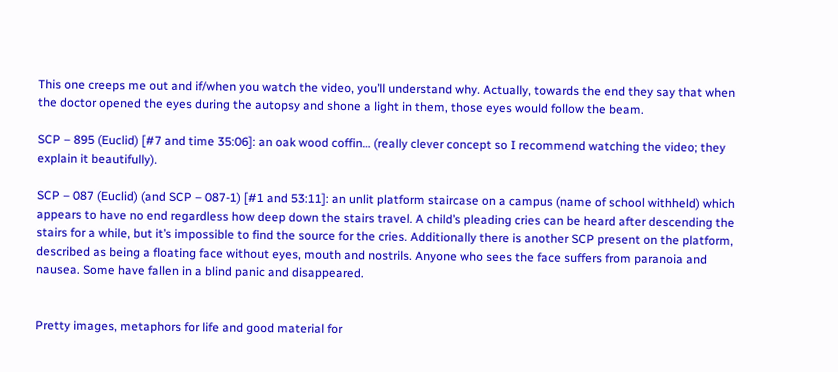This one creeps me out and if/when you watch the video, you’ll understand why. Actually, towards the end they say that when the doctor opened the eyes during the autopsy and shone a light in them, those eyes would follow the beam.

SCP – 895 (Euclid) [#7 and time 35:06]: an oak wood coffin… (really clever concept so I recommend watching the video; they explain it beautifully).

SCP – 087 (Euclid) (and SCP – 087-1) [#1 and 53:11]: an unlit platform staircase on a campus (name of school withheld) which appears to have no end regardless how deep down the stairs travel. A child’s pleading cries can be heard after descending the stairs for a while, but it’s impossible to find the source for the cries. Additionally there is another SCP present on the platform, described as being a floating face without eyes, mouth and nostrils. Anyone who sees the face suffers from paranoia and nausea. Some have fallen in a blind panic and disappeared.


Pretty images, metaphors for life and good material for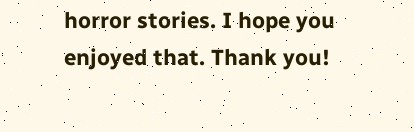horror stories. I hope you enjoyed that. Thank you!